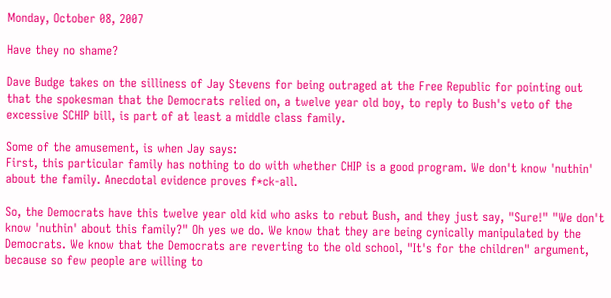Monday, October 08, 2007

Have they no shame?

Dave Budge takes on the silliness of Jay Stevens for being outraged at the Free Republic for pointing out that the spokesman that the Democrats relied on, a twelve year old boy, to reply to Bush's veto of the excessive SCHIP bill, is part of at least a middle class family.

Some of the amusement, is when Jay says:
First, this particular family has nothing to do with whether CHIP is a good program. We don't know 'nuthin' about the family. Anecdotal evidence proves f*ck-all.

So, the Democrats have this twelve year old kid who asks to rebut Bush, and they just say, "Sure!" "We don't know 'nuthin' about this family?" Oh yes we do. We know that they are being cynically manipulated by the Democrats. We know that the Democrats are reverting to the old school, "It's for the children" argument, because so few people are willing to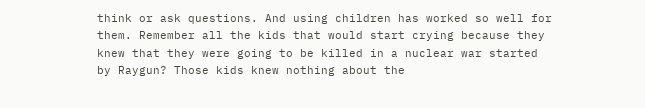think or ask questions. And using children has worked so well for them. Remember all the kids that would start crying because they knew that they were going to be killed in a nuclear war started by Raygun? Those kids knew nothing about the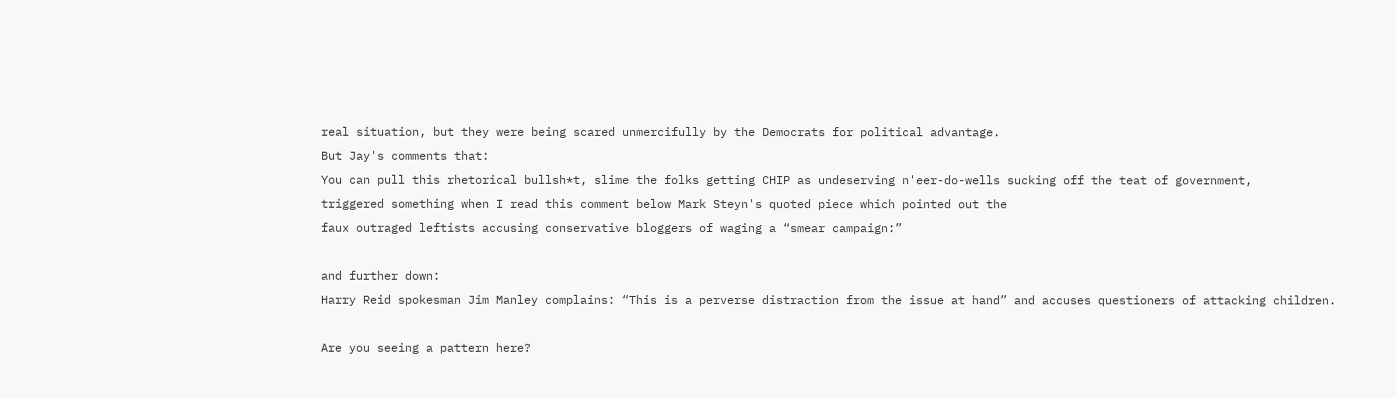real situation, but they were being scared unmercifully by the Democrats for political advantage.
But Jay's comments that:
You can pull this rhetorical bullsh*t, slime the folks getting CHIP as undeserving n'eer-do-wells sucking off the teat of government,
triggered something when I read this comment below Mark Steyn's quoted piece which pointed out the
faux outraged leftists accusing conservative bloggers of waging a “smear campaign:”

and further down:
Harry Reid spokesman Jim Manley complains: “This is a perverse distraction from the issue at hand” and accuses questioners of attacking children.

Are you seeing a pattern here?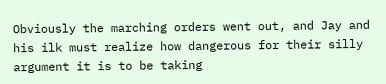Obviously the marching orders went out, and Jay and his ilk must realize how dangerous for their silly argument it is to be taking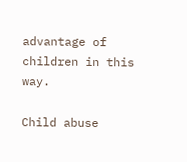advantage of children in this way.

Child abuse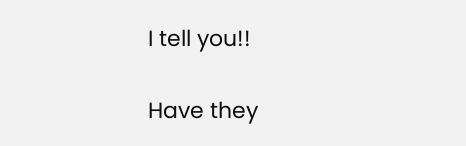I tell you!!

Have they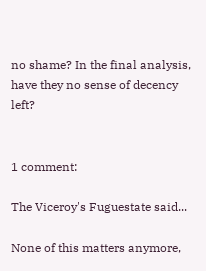no shame? In the final analysis, have they no sense of decency left?


1 comment:

The Viceroy's Fuguestate said...

None of this matters anymore,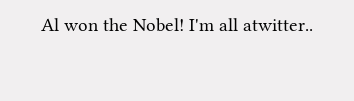Al won the Nobel! I'm all atwitter..